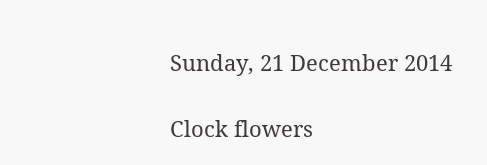Sunday, 21 December 2014

Clock flowers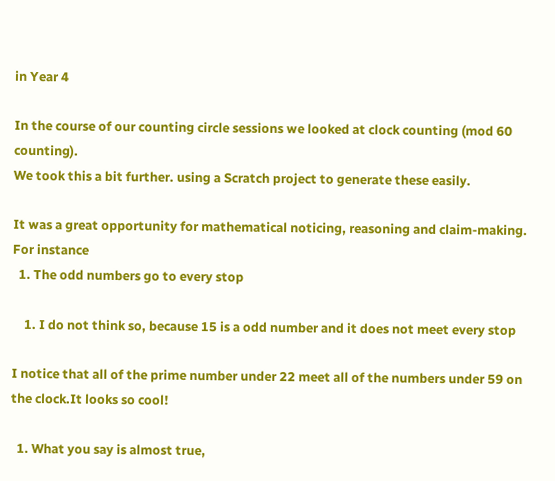in Year 4

In the course of our counting circle sessions we looked at clock counting (mod 60 counting).
We took this a bit further. using a Scratch project to generate these easily.

It was a great opportunity for mathematical noticing, reasoning and claim-making. For instance
  1. The odd numbers go to every stop

    1. I do not think so, because 15 is a odd number and it does not meet every stop

I notice that all of the prime number under 22 meet all of the numbers under 59 on the clock.It looks so cool!

  1. What you say is almost true,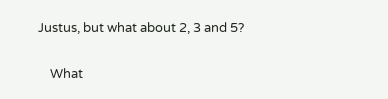Justus, but what about 2, 3 and 5?

    What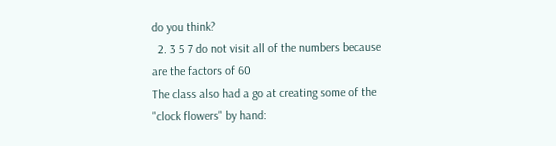do you think?
  2. 3 5 7 do not visit all of the numbers because are the factors of 60
The class also had a go at creating some of the "clock flowers" by hand: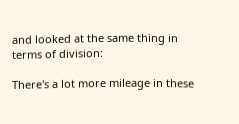and looked at the same thing in terms of division:

There's a lot more mileage in these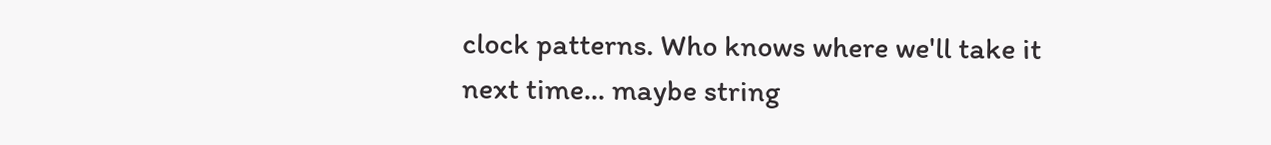clock patterns. Who knows where we'll take it next time... maybe string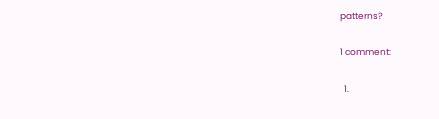patterns?

1 comment:

  1.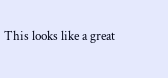This looks like a great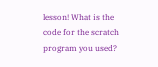lesson! What is the code for the scratch program you used?